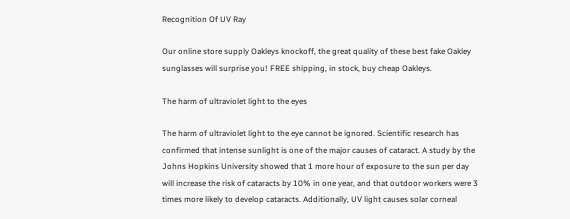Recognition Of UV Ray

Our online store supply Oakleys knockoff, the great quality of these best fake Oakley sunglasses will surprise you! FREE shipping, in stock, buy cheap Oakleys.

The harm of ultraviolet light to the eyes

The harm of ultraviolet light to the eye cannot be ignored. Scientific research has confirmed that intense sunlight is one of the major causes of cataract. A study by the Johns Hopkins University showed that 1 more hour of exposure to the sun per day will increase the risk of cataracts by 10% in one year, and that outdoor workers were 3 times more likely to develop cataracts. Additionally, UV light causes solar corneal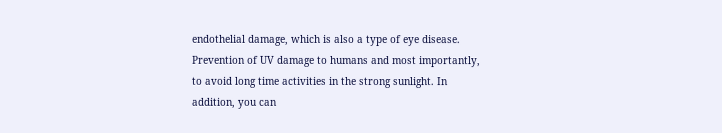endothelial damage, which is also a type of eye disease. Prevention of UV damage to humans and most importantly, to avoid long time activities in the strong sunlight. In addition, you can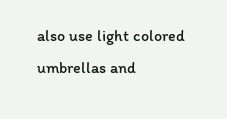also use light colored umbrellas and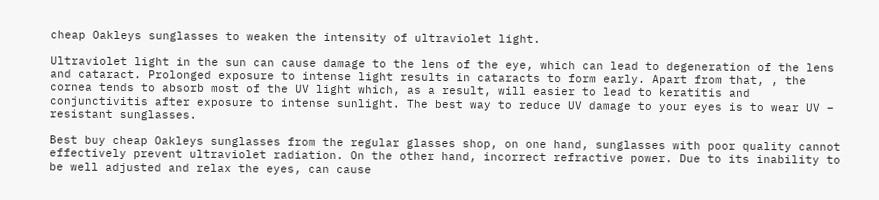cheap Oakleys sunglasses to weaken the intensity of ultraviolet light.

Ultraviolet light in the sun can cause damage to the lens of the eye, which can lead to degeneration of the lens and cataract. Prolonged exposure to intense light results in cataracts to form early. Apart from that, , the cornea tends to absorb most of the UV light which, as a result, will easier to lead to keratitis and conjunctivitis after exposure to intense sunlight. The best way to reduce UV damage to your eyes is to wear UV – resistant sunglasses.

Best buy cheap Oakleys sunglasses from the regular glasses shop, on one hand, sunglasses with poor quality cannot effectively prevent ultraviolet radiation. On the other hand, incorrect refractive power. Due to its inability to be well adjusted and relax the eyes, can cause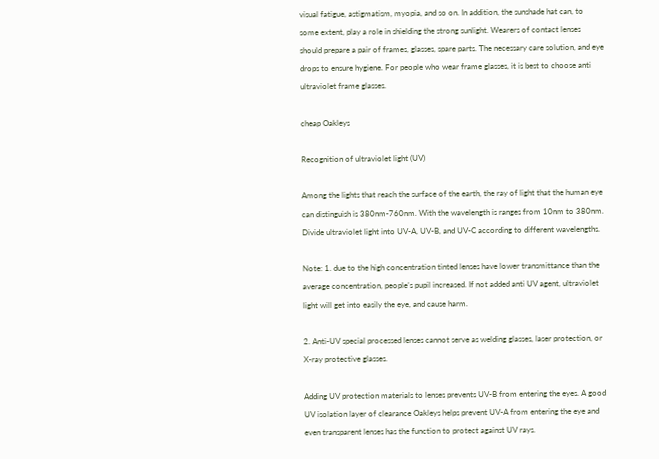visual fatigue, astigmatism, myopia, and so on. In addition, the sunshade hat can, to some extent, play a role in shielding the strong sunlight. Wearers of contact lenses should prepare a pair of frames, glasses, spare parts. The necessary care solution, and eye drops to ensure hygiene. For people who wear frame glasses, it is best to choose anti ultraviolet frame glasses.

cheap Oakleys

Recognition of ultraviolet light (UV)

Among the lights that reach the surface of the earth, the ray of light that the human eye can distinguish is 380nm-760nm. With the wavelength is ranges from 10nm to 380nm. Divide ultraviolet light into UV-A, UV-B, and UV-C according to different wavelengths.

Note: 1. due to the high concentration tinted lenses have lower transmittance than the average concentration, people’s pupil increased. If not added anti UV agent, ultraviolet light will get into easily the eye, and cause harm.

2. Anti-UV special processed lenses cannot serve as welding glasses, laser protection, or X-ray protective glasses.

Adding UV protection materials to lenses prevents UV-B from entering the eyes. A good UV isolation layer of clearance Oakleys helps prevent UV-A from entering the eye and even transparent lenses has the function to protect against UV rays.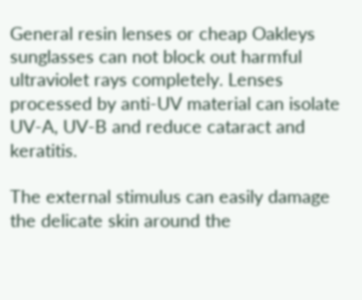General resin lenses or cheap Oakleys sunglasses can not block out harmful ultraviolet rays completely. Lenses processed by anti-UV material can isolate UV-A, UV-B and reduce cataract and keratitis.

The external stimulus can easily damage the delicate skin around the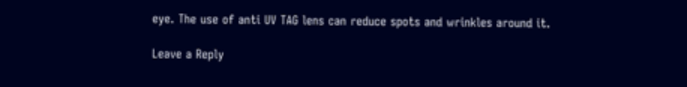eye. The use of anti UV TAG lens can reduce spots and wrinkles around it.

Leave a Reply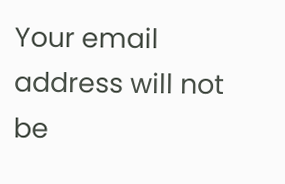Your email address will not be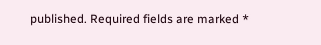published. Required fields are marked *